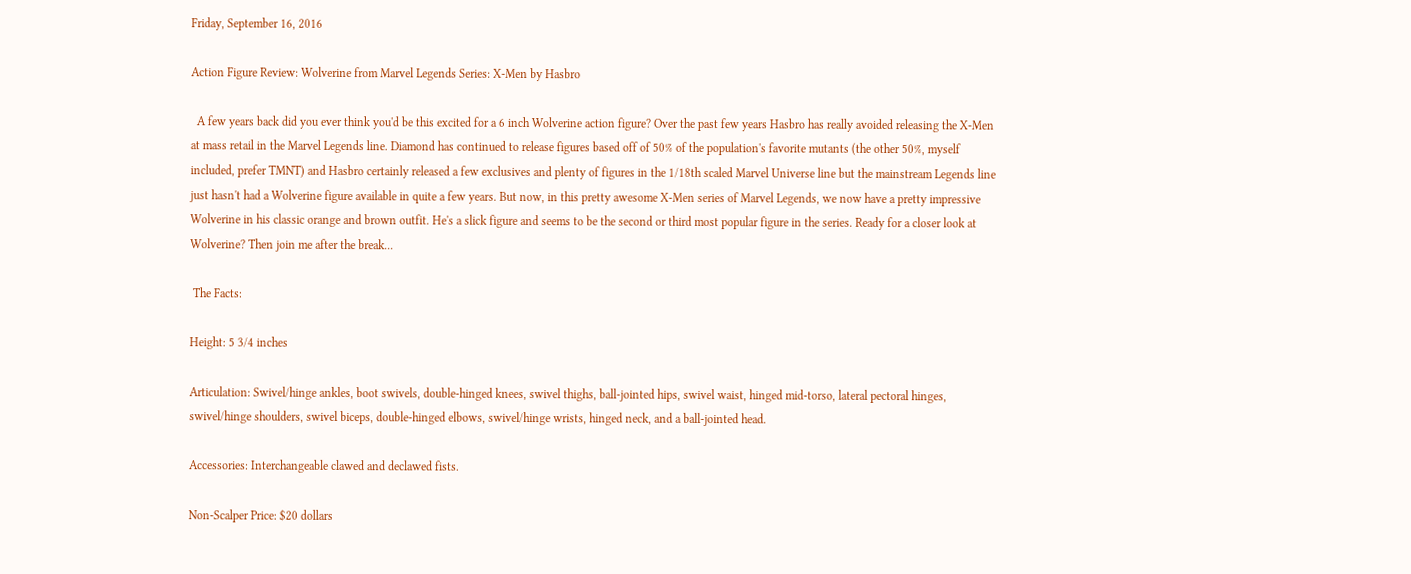Friday, September 16, 2016

Action Figure Review: Wolverine from Marvel Legends Series: X-Men by Hasbro

  A few years back did you ever think you'd be this excited for a 6 inch Wolverine action figure? Over the past few years Hasbro has really avoided releasing the X-Men at mass retail in the Marvel Legends line. Diamond has continued to release figures based off of 50% of the population's favorite mutants (the other 50%, myself included, prefer TMNT) and Hasbro certainly released a few exclusives and plenty of figures in the 1/18th scaled Marvel Universe line but the mainstream Legends line just hasn't had a Wolverine figure available in quite a few years. But now, in this pretty awesome X-Men series of Marvel Legends, we now have a pretty impressive Wolverine in his classic orange and brown outfit. He's a slick figure and seems to be the second or third most popular figure in the series. Ready for a closer look at Wolverine? Then join me after the break...

 The Facts:

Height: 5 3/4 inches

Articulation: Swivel/hinge ankles, boot swivels, double-hinged knees, swivel thighs, ball-jointed hips, swivel waist, hinged mid-torso, lateral pectoral hinges, swivel/hinge shoulders, swivel biceps, double-hinged elbows, swivel/hinge wrists, hinged neck, and a ball-jointed head.

Accessories: Interchangeable clawed and declawed fists.

Non-Scalper Price: $20 dollars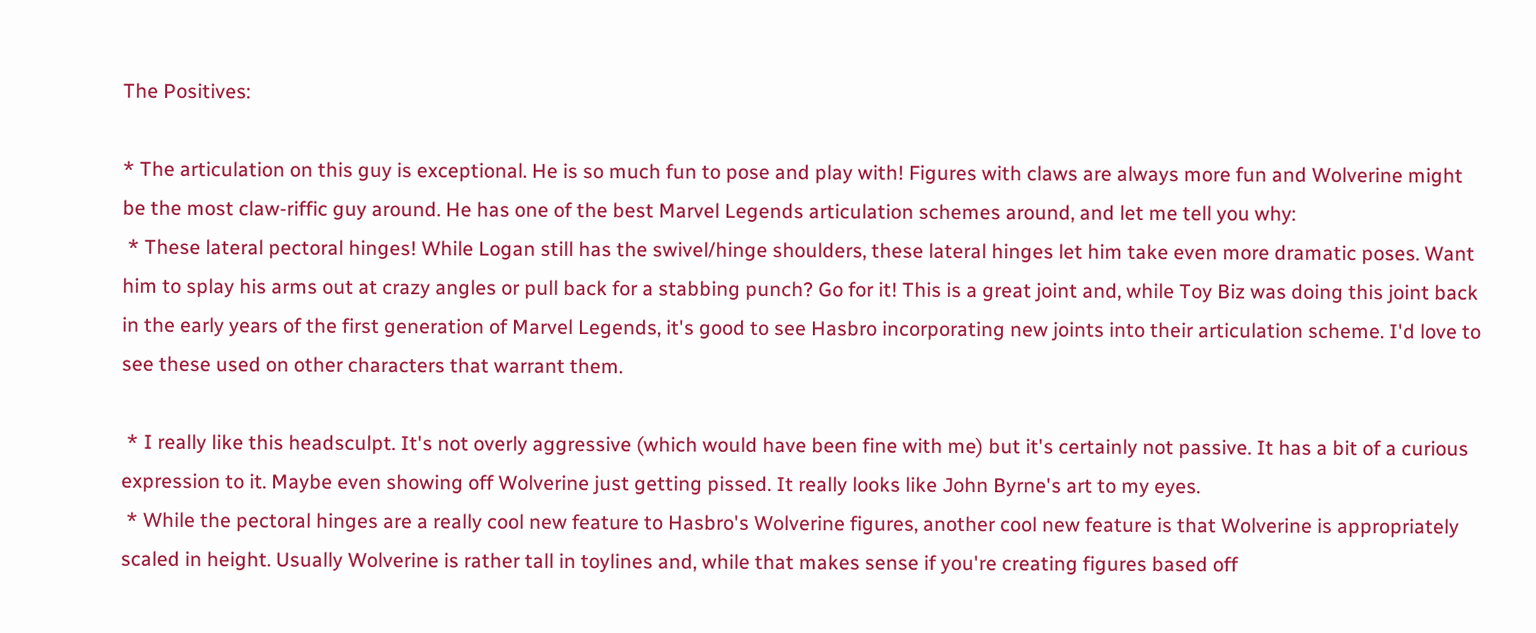The Positives:

* The articulation on this guy is exceptional. He is so much fun to pose and play with! Figures with claws are always more fun and Wolverine might be the most claw-riffic guy around. He has one of the best Marvel Legends articulation schemes around, and let me tell you why:
 * These lateral pectoral hinges! While Logan still has the swivel/hinge shoulders, these lateral hinges let him take even more dramatic poses. Want him to splay his arms out at crazy angles or pull back for a stabbing punch? Go for it! This is a great joint and, while Toy Biz was doing this joint back in the early years of the first generation of Marvel Legends, it's good to see Hasbro incorporating new joints into their articulation scheme. I'd love to see these used on other characters that warrant them.

 * I really like this headsculpt. It's not overly aggressive (which would have been fine with me) but it's certainly not passive. It has a bit of a curious expression to it. Maybe even showing off Wolverine just getting pissed. It really looks like John Byrne's art to my eyes.
 * While the pectoral hinges are a really cool new feature to Hasbro's Wolverine figures, another cool new feature is that Wolverine is appropriately scaled in height. Usually Wolverine is rather tall in toylines and, while that makes sense if you're creating figures based off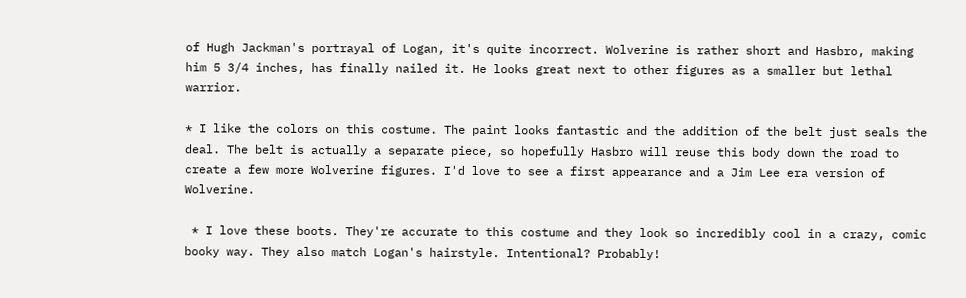of Hugh Jackman's portrayal of Logan, it's quite incorrect. Wolverine is rather short and Hasbro, making him 5 3/4 inches, has finally nailed it. He looks great next to other figures as a smaller but lethal warrior.

* I like the colors on this costume. The paint looks fantastic and the addition of the belt just seals the deal. The belt is actually a separate piece, so hopefully Hasbro will reuse this body down the road to create a few more Wolverine figures. I'd love to see a first appearance and a Jim Lee era version of Wolverine.

 * I love these boots. They're accurate to this costume and they look so incredibly cool in a crazy, comic booky way. They also match Logan's hairstyle. Intentional? Probably!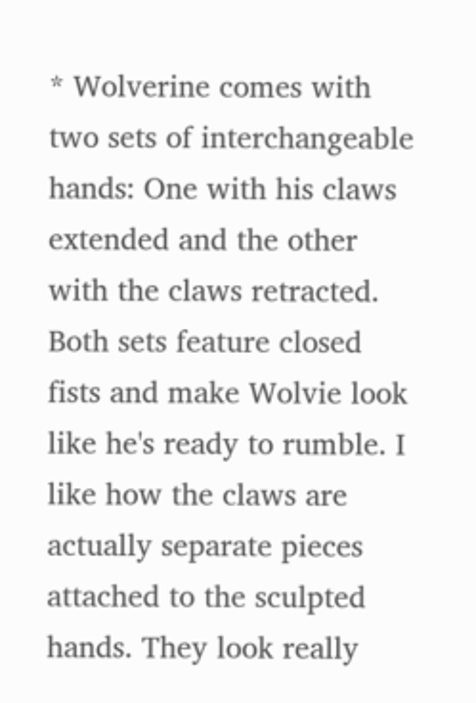* Wolverine comes with two sets of interchangeable hands: One with his claws extended and the other with the claws retracted. Both sets feature closed fists and make Wolvie look like he's ready to rumble. I like how the claws are actually separate pieces attached to the sculpted hands. They look really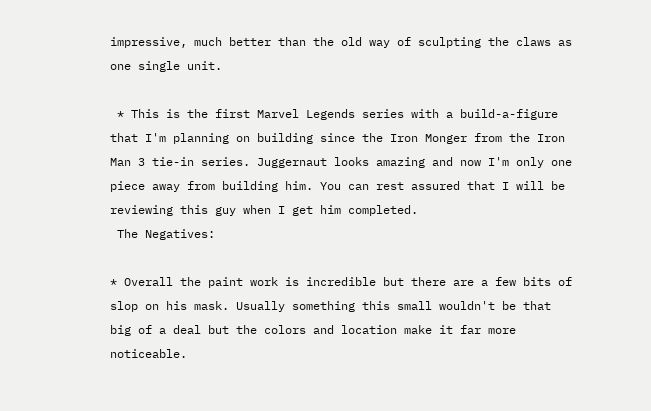impressive, much better than the old way of sculpting the claws as one single unit.

 * This is the first Marvel Legends series with a build-a-figure that I'm planning on building since the Iron Monger from the Iron Man 3 tie-in series. Juggernaut looks amazing and now I'm only one piece away from building him. You can rest assured that I will be reviewing this guy when I get him completed.
 The Negatives:

* Overall the paint work is incredible but there are a few bits of slop on his mask. Usually something this small wouldn't be that big of a deal but the colors and location make it far more noticeable.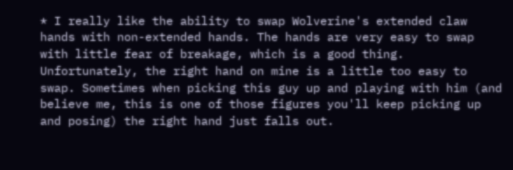* I really like the ability to swap Wolverine's extended claw hands with non-extended hands. The hands are very easy to swap with little fear of breakage, which is a good thing. Unfortunately, the right hand on mine is a little too easy to swap. Sometimes when picking this guy up and playing with him (and believe me, this is one of those figures you'll keep picking up and posing) the right hand just falls out.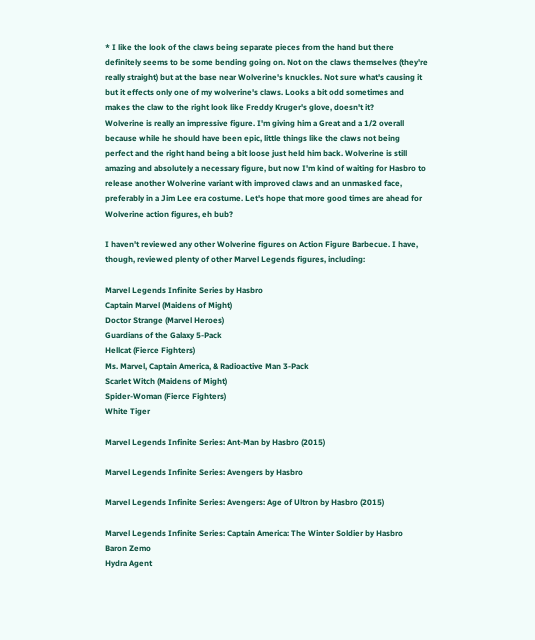* I like the look of the claws being separate pieces from the hand but there definitely seems to be some bending going on. Not on the claws themselves (they're really straight) but at the base near Wolverine's knuckles. Not sure what's causing it but it effects only one of my wolverine's claws. Looks a bit odd sometimes and makes the claw to the right look like Freddy Kruger's glove, doesn't it?
Wolverine is really an impressive figure. I'm giving him a Great and a 1/2 overall because while he should have been epic, little things like the claws not being perfect and the right hand being a bit loose just held him back. Wolverine is still amazing and absolutely a necessary figure, but now I'm kind of waiting for Hasbro to release another Wolverine variant with improved claws and an unmasked face, preferably in a Jim Lee era costume. Let's hope that more good times are ahead for Wolverine action figures, eh bub?

I haven't reviewed any other Wolverine figures on Action Figure Barbecue. I have, though, reviewed plenty of other Marvel Legends figures, including:

Marvel Legends Infinite Series by Hasbro
Captain Marvel (Maidens of Might)
Doctor Strange (Marvel Heroes)
Guardians of the Galaxy 5-Pack
Hellcat (Fierce Fighters)
Ms. Marvel, Captain America, & Radioactive Man 3-Pack
Scarlet Witch (Maidens of Might)
Spider-Woman (Fierce Fighters)
White Tiger

Marvel Legends Infinite Series: Ant-Man by Hasbro (2015)

Marvel Legends Infinite Series: Avengers by Hasbro

Marvel Legends Infinite Series: Avengers: Age of Ultron by Hasbro (2015)

Marvel Legends Infinite Series: Captain America: The Winter Soldier by Hasbro
Baron Zemo
Hydra Agent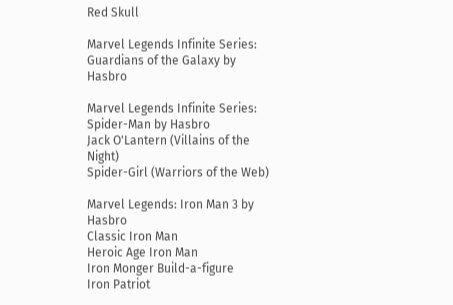Red Skull

Marvel Legends Infinite Series: Guardians of the Galaxy by Hasbro

Marvel Legends Infinite Series: Spider-Man by Hasbro
Jack O'Lantern (Villains of the Night)
Spider-Girl (Warriors of the Web)

Marvel Legends: Iron Man 3 by Hasbro
Classic Iron Man
Heroic Age Iron Man
Iron Monger Build-a-figure
Iron Patriot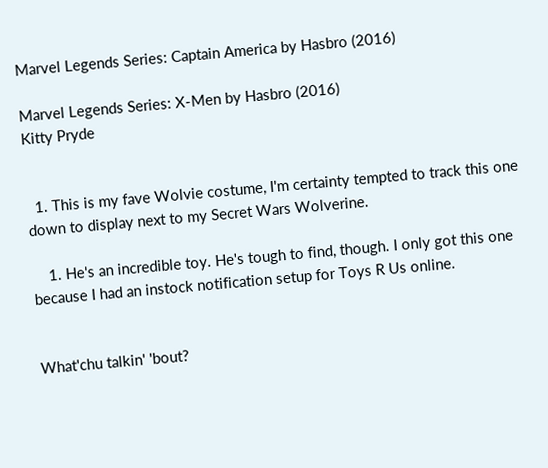Marvel Legends Series: Captain America by Hasbro (2016)

Marvel Legends Series: X-Men by Hasbro (2016)
Kitty Pryde


  1. This is my fave Wolvie costume, I'm certainty tempted to track this one down to display next to my Secret Wars Wolverine.

    1. He's an incredible toy. He's tough to find, though. I only got this one because I had an instock notification setup for Toys R Us online.


What'chu talkin' 'bout?